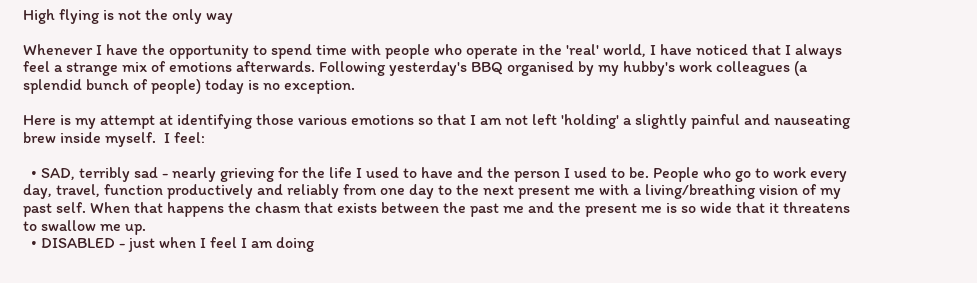High flying is not the only way

Whenever I have the opportunity to spend time with people who operate in the 'real' world, I have noticed that I always feel a strange mix of emotions afterwards. Following yesterday's BBQ organised by my hubby's work colleagues (a splendid bunch of people) today is no exception.

Here is my attempt at identifying those various emotions so that I am not left 'holding' a slightly painful and nauseating brew inside myself.  I feel:

  • SAD, terribly sad - nearly grieving for the life I used to have and the person I used to be. People who go to work every day, travel, function productively and reliably from one day to the next present me with a living/breathing vision of my past self. When that happens the chasm that exists between the past me and the present me is so wide that it threatens to swallow me up.
  • DISABLED - just when I feel I am doing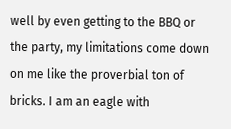well by even getting to the BBQ or the party, my limitations come down on me like the proverbial ton of bricks. I am an eagle with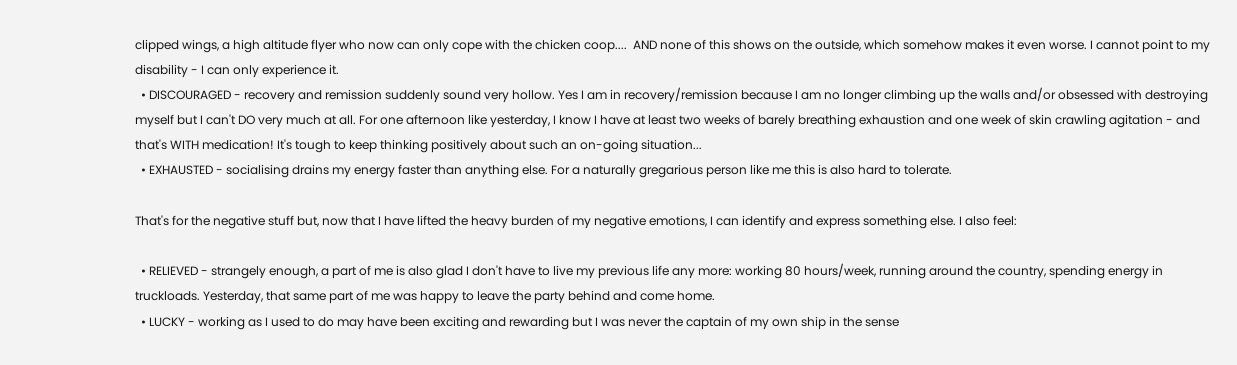clipped wings, a high altitude flyer who now can only cope with the chicken coop....  AND none of this shows on the outside, which somehow makes it even worse. I cannot point to my disability - I can only experience it.
  • DISCOURAGED - recovery and remission suddenly sound very hollow. Yes I am in recovery/remission because I am no longer climbing up the walls and/or obsessed with destroying myself but I can't DO very much at all. For one afternoon like yesterday, I know I have at least two weeks of barely breathing exhaustion and one week of skin crawling agitation - and that's WITH medication! It's tough to keep thinking positively about such an on-going situation...
  • EXHAUSTED - socialising drains my energy faster than anything else. For a naturally gregarious person like me this is also hard to tolerate.

That's for the negative stuff but, now that I have lifted the heavy burden of my negative emotions, I can identify and express something else. I also feel:

  • RELIEVED - strangely enough, a part of me is also glad I don't have to live my previous life any more: working 80 hours/week, running around the country, spending energy in truckloads. Yesterday, that same part of me was happy to leave the party behind and come home.
  • LUCKY - working as I used to do may have been exciting and rewarding but I was never the captain of my own ship in the sense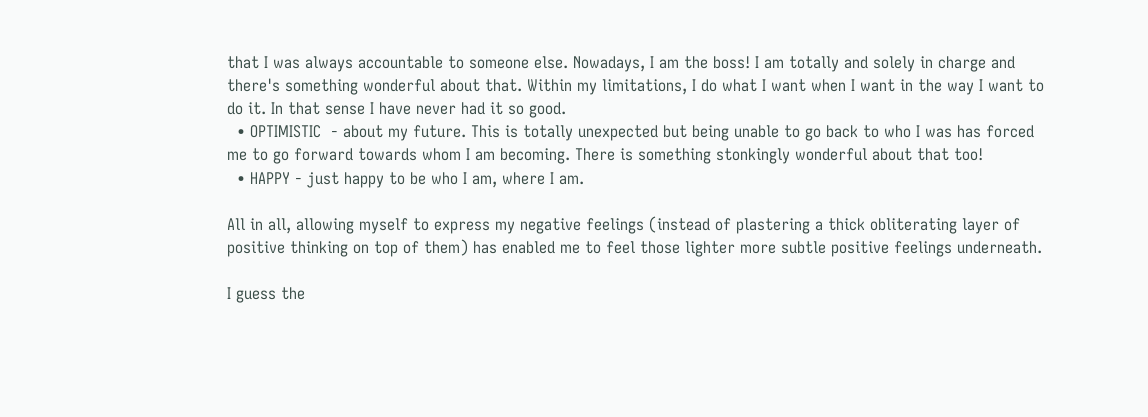that I was always accountable to someone else. Nowadays, I am the boss! I am totally and solely in charge and there's something wonderful about that. Within my limitations, I do what I want when I want in the way I want to do it. In that sense I have never had it so good.
  • OPTIMISTIC  - about my future. This is totally unexpected but being unable to go back to who I was has forced me to go forward towards whom I am becoming. There is something stonkingly wonderful about that too!
  • HAPPY - just happy to be who I am, where I am.

All in all, allowing myself to express my negative feelings (instead of plastering a thick obliterating layer of positive thinking on top of them) has enabled me to feel those lighter more subtle positive feelings underneath.

I guess the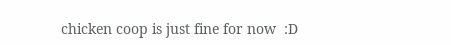chicken coop is just fine for now  :D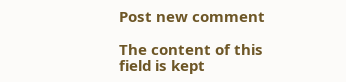Post new comment

The content of this field is kept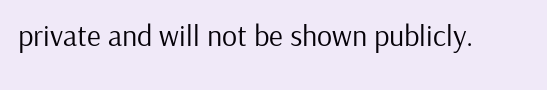private and will not be shown publicly.